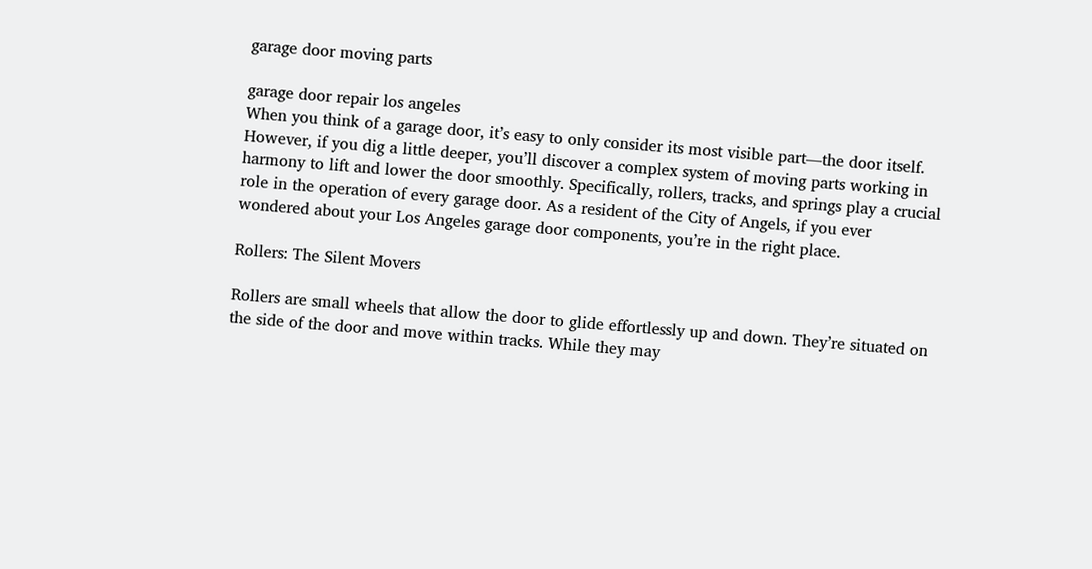garage door moving parts

garage door repair los angeles
When you think of a garage door, it’s easy to only consider its most visible part—the door itself. However, if you dig a little deeper, you’ll discover a complex system of moving parts working in harmony to lift and lower the door smoothly. Specifically, rollers, tracks, and springs play a crucial role in the operation of every garage door. As a resident of the City of Angels, if you ever wondered about your Los Angeles garage door components, you’re in the right place.

Rollers: The Silent Movers

Rollers are small wheels that allow the door to glide effortlessly up and down. They’re situated on the side of the door and move within tracks. While they may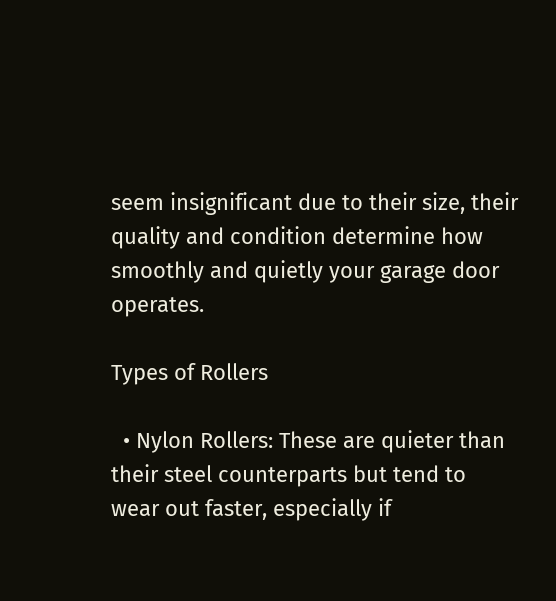seem insignificant due to their size, their quality and condition determine how smoothly and quietly your garage door operates.

Types of Rollers

  • Nylon Rollers: These are quieter than their steel counterparts but tend to wear out faster, especially if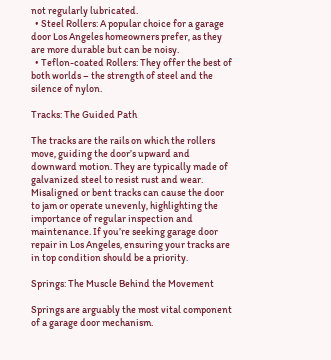not regularly lubricated.
  • Steel Rollers: A popular choice for a garage door Los Angeles homeowners prefer, as they are more durable but can be noisy.
  • Teflon-coated Rollers: They offer the best of both worlds – the strength of steel and the silence of nylon.

Tracks: The Guided Path

The tracks are the rails on which the rollers move, guiding the door’s upward and downward motion. They are typically made of galvanized steel to resist rust and wear. Misaligned or bent tracks can cause the door to jam or operate unevenly, highlighting the importance of regular inspection and maintenance. If you’re seeking garage door repair in Los Angeles, ensuring your tracks are in top condition should be a priority.

Springs: The Muscle Behind the Movement

Springs are arguably the most vital component of a garage door mechanism.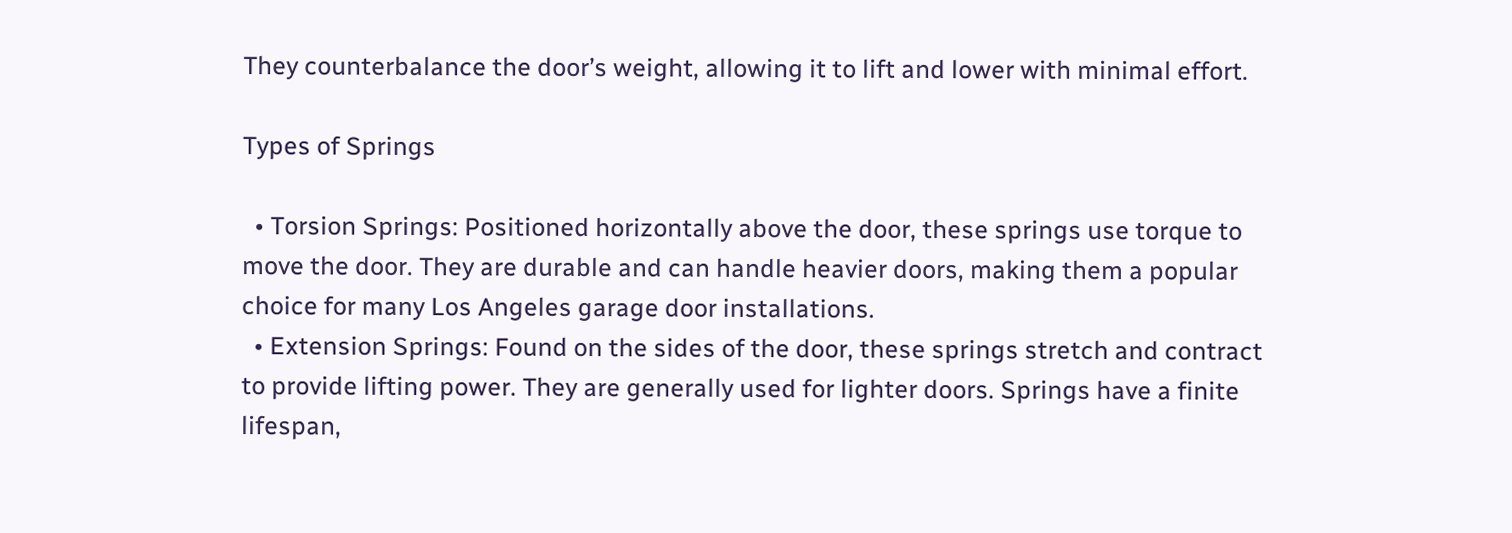They counterbalance the door’s weight, allowing it to lift and lower with minimal effort.

Types of Springs

  • Torsion Springs: Positioned horizontally above the door, these springs use torque to move the door. They are durable and can handle heavier doors, making them a popular choice for many Los Angeles garage door installations.
  • Extension Springs: Found on the sides of the door, these springs stretch and contract to provide lifting power. They are generally used for lighter doors. Springs have a finite lifespan,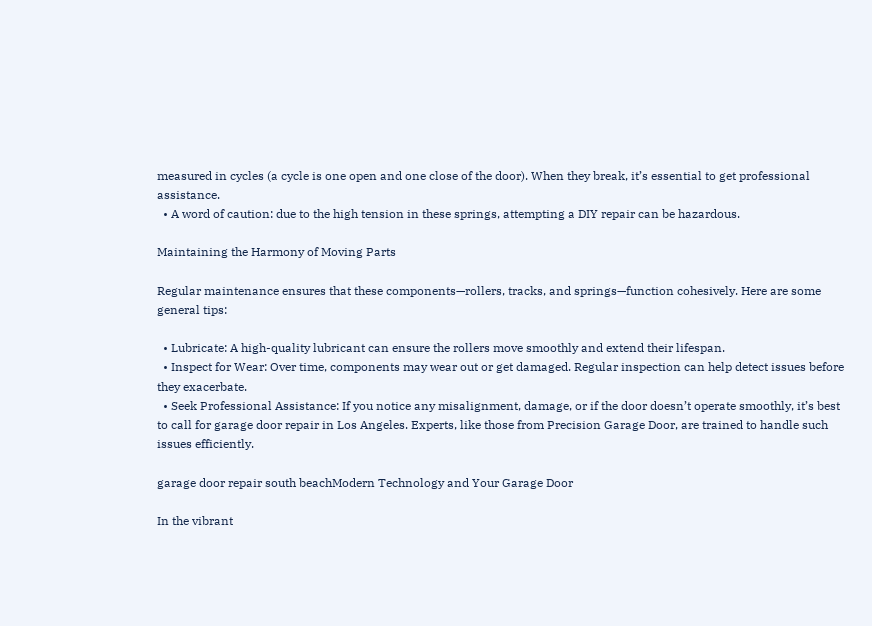measured in cycles (a cycle is one open and one close of the door). When they break, it’s essential to get professional assistance.
  • A word of caution: due to the high tension in these springs, attempting a DIY repair can be hazardous.

Maintaining the Harmony of Moving Parts

Regular maintenance ensures that these components—rollers, tracks, and springs—function cohesively. Here are some general tips:

  • Lubricate: A high-quality lubricant can ensure the rollers move smoothly and extend their lifespan.
  • Inspect for Wear: Over time, components may wear out or get damaged. Regular inspection can help detect issues before they exacerbate.
  • Seek Professional Assistance: If you notice any misalignment, damage, or if the door doesn’t operate smoothly, it’s best to call for garage door repair in Los Angeles. Experts, like those from Precision Garage Door, are trained to handle such issues efficiently.

garage door repair south beachModern Technology and Your Garage Door

In the vibrant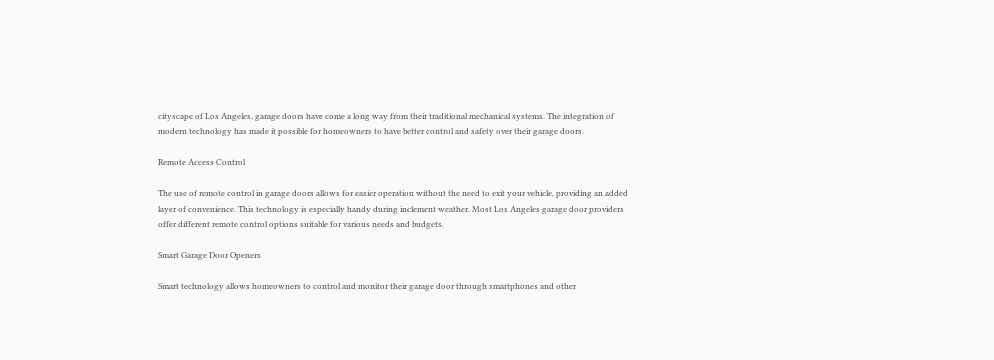cityscape of Los Angeles, garage doors have come a long way from their traditional mechanical systems. The integration of modern technology has made it possible for homeowners to have better control and safety over their garage doors.

Remote Access Control

The use of remote control in garage doors allows for easier operation without the need to exit your vehicle, providing an added layer of convenience. This technology is especially handy during inclement weather. Most Los Angeles garage door providers offer different remote control options suitable for various needs and budgets.

Smart Garage Door Openers

Smart technology allows homeowners to control and monitor their garage door through smartphones and other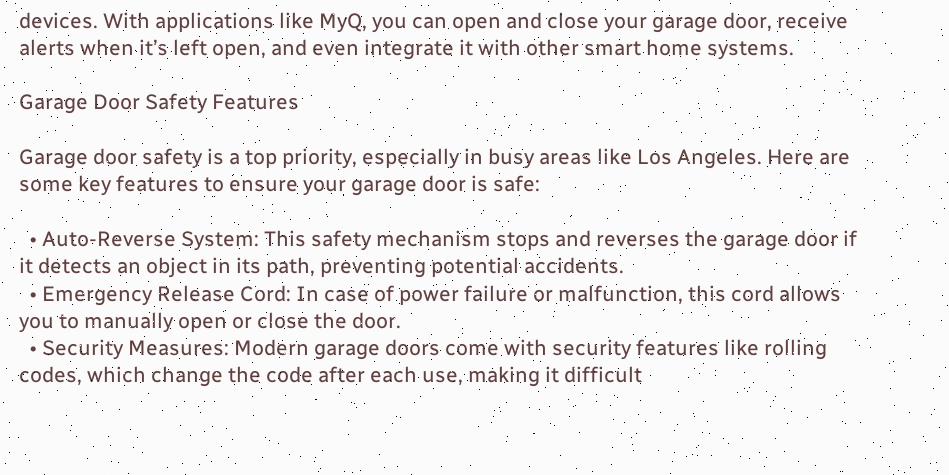devices. With applications like MyQ, you can open and close your garage door, receive alerts when it’s left open, and even integrate it with other smart home systems.

Garage Door Safety Features

Garage door safety is a top priority, especially in busy areas like Los Angeles. Here are some key features to ensure your garage door is safe:

  • Auto-Reverse System: This safety mechanism stops and reverses the garage door if it detects an object in its path, preventing potential accidents.
  • Emergency Release Cord: In case of power failure or malfunction, this cord allows you to manually open or close the door.
  • Security Measures: Modern garage doors come with security features like rolling codes, which change the code after each use, making it difficult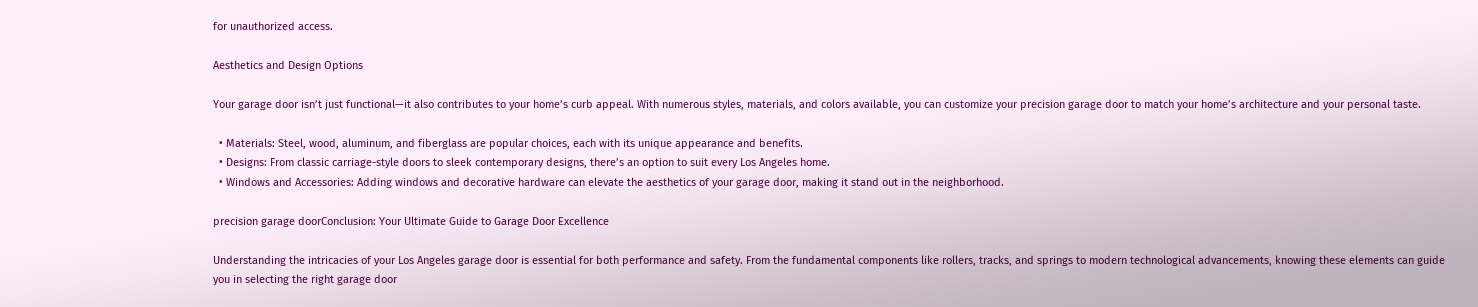for unauthorized access.

Aesthetics and Design Options

Your garage door isn’t just functional—it also contributes to your home’s curb appeal. With numerous styles, materials, and colors available, you can customize your precision garage door to match your home’s architecture and your personal taste.

  • Materials: Steel, wood, aluminum, and fiberglass are popular choices, each with its unique appearance and benefits.
  • Designs: From classic carriage-style doors to sleek contemporary designs, there’s an option to suit every Los Angeles home.
  • Windows and Accessories: Adding windows and decorative hardware can elevate the aesthetics of your garage door, making it stand out in the neighborhood.

precision garage doorConclusion: Your Ultimate Guide to Garage Door Excellence

Understanding the intricacies of your Los Angeles garage door is essential for both performance and safety. From the fundamental components like rollers, tracks, and springs to modern technological advancements, knowing these elements can guide you in selecting the right garage door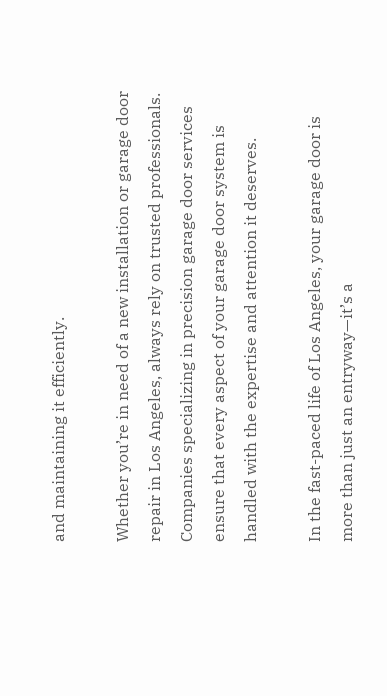and maintaining it efficiently.

Whether you’re in need of a new installation or garage door repair in Los Angeles, always rely on trusted professionals. Companies specializing in precision garage door services ensure that every aspect of your garage door system is handled with the expertise and attention it deserves.

In the fast-paced life of Los Angeles, your garage door is more than just an entryway—it’s a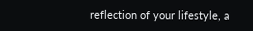reflection of your lifestyle, a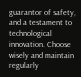guarantor of safety, and a testament to technological innovation. Choose wisely and maintain regularly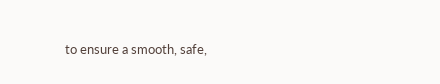to ensure a smooth, safe,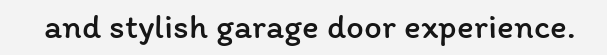and stylish garage door experience.